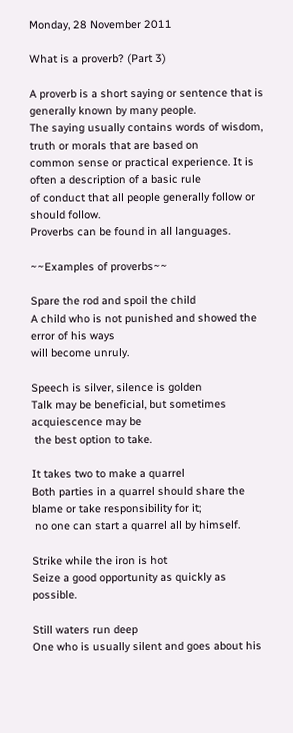Monday, 28 November 2011

What is a proverb? (Part 3)

A proverb is a short saying or sentence that is generally known by many people.
The saying usually contains words of wisdom, truth or morals that are based on
common sense or practical experience. It is often a description of a basic rule
of conduct that all people generally follow or should follow.
Proverbs can be found in all languages.

~~Examples of proverbs~~

Spare the rod and spoil the child
A child who is not punished and showed the error of his ways
will become unruly.

Speech is silver, silence is golden
Talk may be beneficial, but sometimes acquiescence may be
 the best option to take.

It takes two to make a quarrel
Both parties in a quarrel should share the blame or take responsibility for it;
 no one can start a quarrel all by himself.

Strike while the iron is hot
Seize a good opportunity as quickly as possible.

Still waters run deep
One who is usually silent and goes about his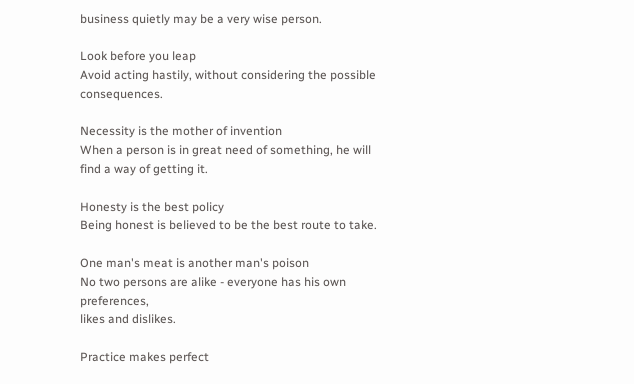business quietly may be a very wise person.

Look before you leap
Avoid acting hastily, without considering the possible consequences.

Necessity is the mother of invention
When a person is in great need of something, he will find a way of getting it.

Honesty is the best policy
Being honest is believed to be the best route to take.

One man's meat is another man's poison
No two persons are alike - everyone has his own preferences,
likes and dislikes.

Practice makes perfect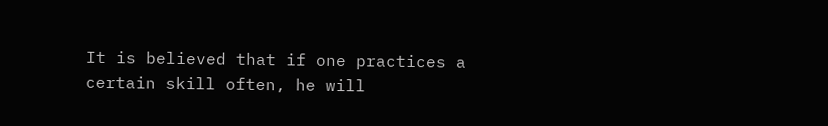It is believed that if one practices a certain skill often, he will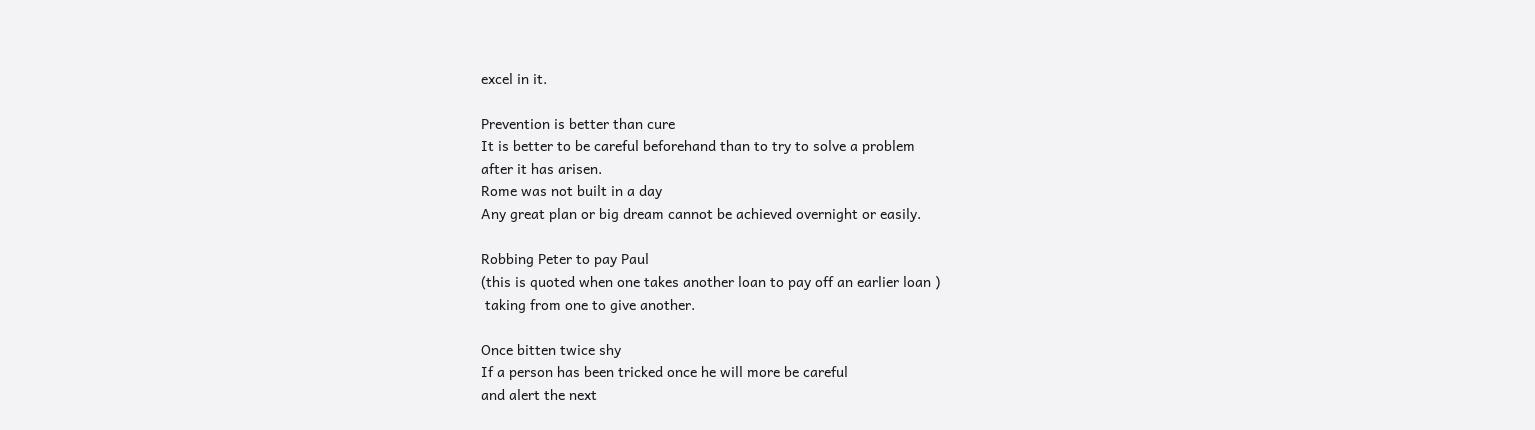excel in it.

Prevention is better than cure
It is better to be careful beforehand than to try to solve a problem
after it has arisen.
Rome was not built in a day
Any great plan or big dream cannot be achieved overnight or easily.

Robbing Peter to pay Paul
(this is quoted when one takes another loan to pay off an earlier loan )
 taking from one to give another.

Once bitten twice shy
If a person has been tricked once he will more be careful
and alert the next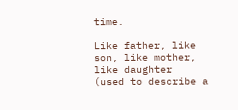time.

Like father, like son, like mother, like daughter
(used to describe a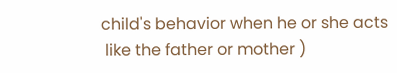child's behavior when he or she acts
 like the father or mother )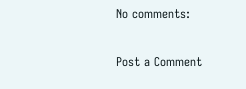No comments:

Post a Comment